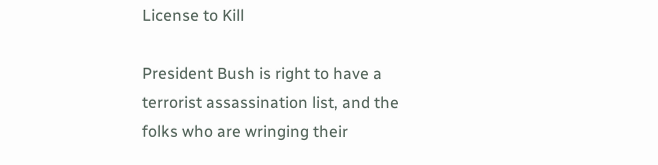License to Kill

President Bush is right to have a terrorist assassination list, and the folks who are wringing their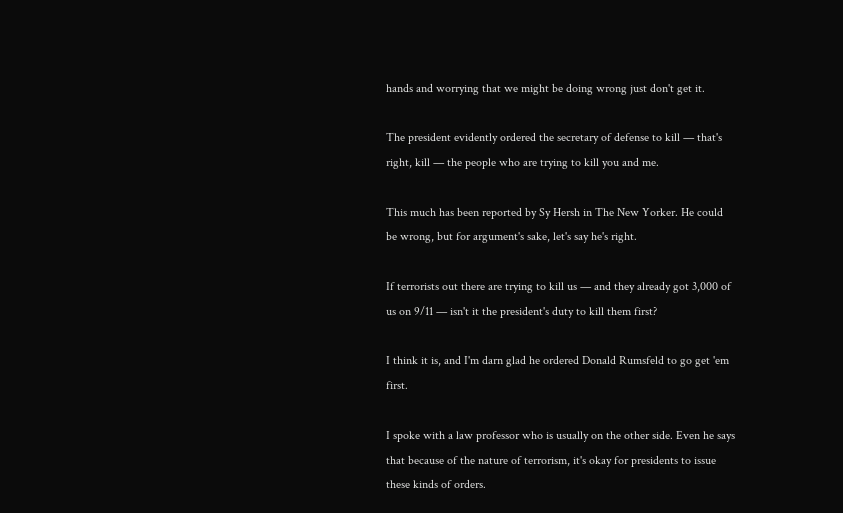hands and worrying that we might be doing wrong just don't get it.

The president evidently ordered the secretary of defense to kill — that's right, kill — the people who are trying to kill you and me.

This much has been reported by Sy Hersh in The New Yorker. He could be wrong, but for argument's sake, let's say he's right.

If terrorists out there are trying to kill us — and they already got 3,000 of us on 9/11 — isn't it the president's duty to kill them first?

I think it is, and I'm darn glad he ordered Donald Rumsfeld to go get 'em first.

I spoke with a law professor who is usually on the other side. Even he says that because of the nature of terrorism, it's okay for presidents to issue these kinds of orders.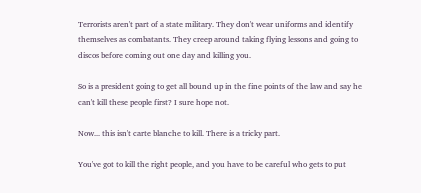Terrorists aren't part of a state military. They don't wear uniforms and identify themselves as combatants. They creep around taking flying lessons and going to discos before coming out one day and killing you.

So is a president going to get all bound up in the fine points of the law and say he can't kill these people first? I sure hope not.

Now... this isn't carte blanche to kill. There is a tricky part.

You've got to kill the right people, and you have to be careful who gets to put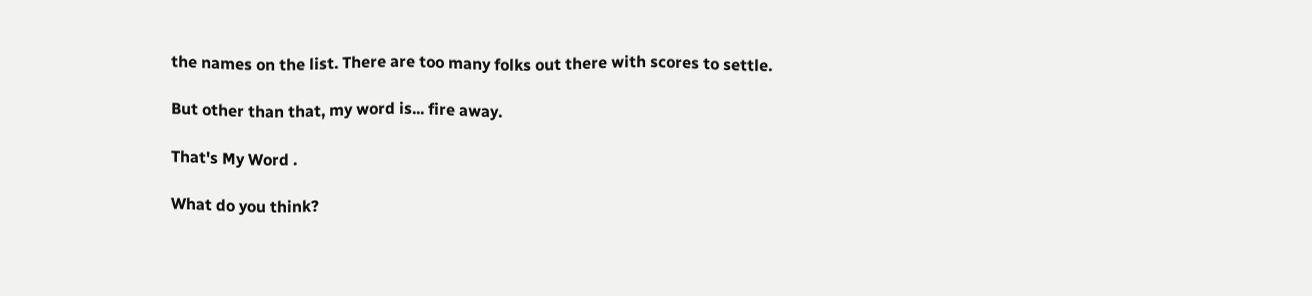the names on the list. There are too many folks out there with scores to settle.

But other than that, my word is... fire away.

That's My Word .

What do you think?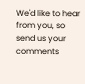We'd like to hear from you, so send us your comments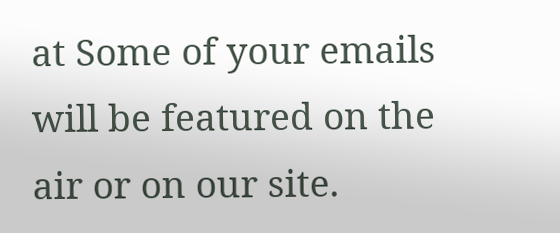at Some of your emails will be featured on the air or on our site.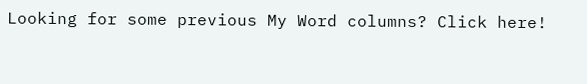Looking for some previous My Word columns? Click here!